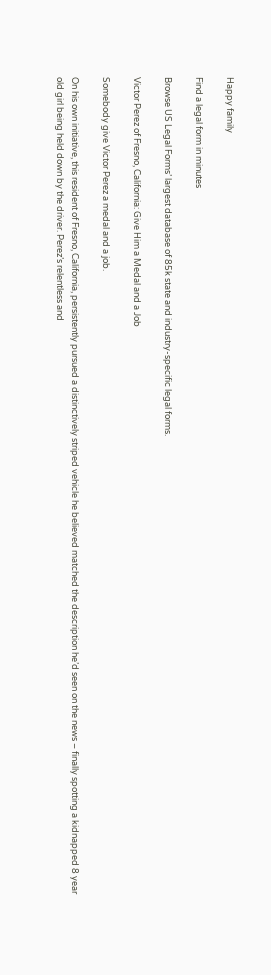Happy family

Find a legal form in minutes

Browse US Legal Forms’ largest database of 85k state and industry-specific legal forms.

Victor Perez of Fresno, California: Give Him a Medal and a Job

Somebody give Victor Perez a medal and a job.

On his own initiative, this resident of Fresno, California, persistently pursued a distinctively striped vehicle he believed matched the description he’d seen on the news – finally spotting a kidnapped 8 year old girl being held down by the driver. Perez’s relentless and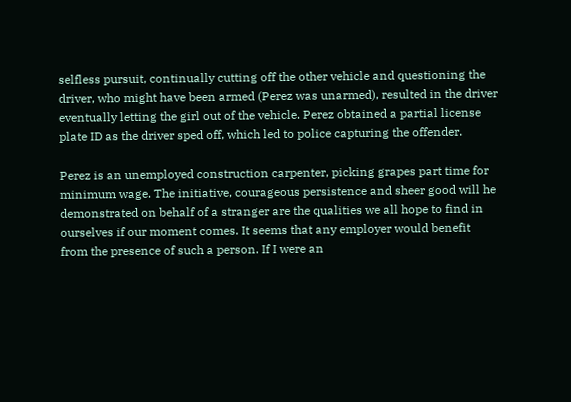selfless pursuit, continually cutting off the other vehicle and questioning the driver, who might have been armed (Perez was unarmed), resulted in the driver eventually letting the girl out of the vehicle. Perez obtained a partial license plate ID as the driver sped off, which led to police capturing the offender.

Perez is an unemployed construction carpenter, picking grapes part time for minimum wage. The initiative, courageous persistence and sheer good will he demonstrated on behalf of a stranger are the qualities we all hope to find in ourselves if our moment comes. It seems that any employer would benefit from the presence of such a person. If I were an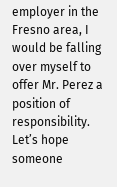employer in the Fresno area, I would be falling over myself to offer Mr. Perez a position of responsibility. Let’s hope someone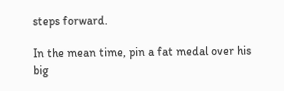steps forward.

In the mean time, pin a fat medal over his big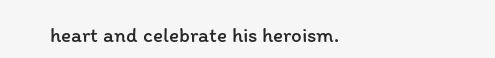heart and celebrate his heroism.